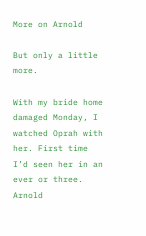More on Arnold

But only a little more.

With my bride home damaged Monday, I watched Oprah with her. First time I’d seen her in an ever or three. Arnold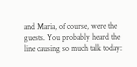and Maria, of course, were the guests. You probably heard the line causing so much talk today: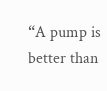“A pump is better than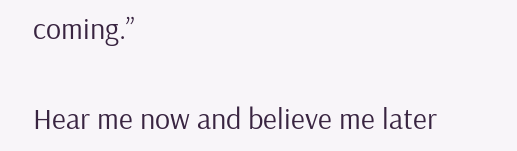coming.”

Hear me now and believe me later